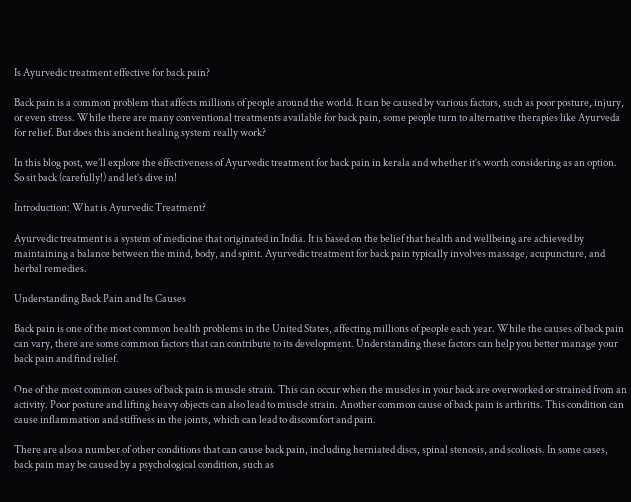Is Ayurvedic treatment effective for back pain?

Back pain is a common problem that affects millions of people around the world. It can be caused by various factors, such as poor posture, injury, or even stress. While there are many conventional treatments available for back pain, some people turn to alternative therapies like Ayurveda for relief. But does this ancient healing system really work?

In this blog post, we’ll explore the effectiveness of Ayurvedic treatment for back pain in kerala and whether it’s worth considering as an option. So sit back (carefully!) and let’s dive in!

Introduction: What is Ayurvedic Treatment?

Ayurvedic treatment is a system of medicine that originated in India. It is based on the belief that health and wellbeing are achieved by maintaining a balance between the mind, body, and spirit. Ayurvedic treatment for back pain typically involves massage, acupuncture, and herbal remedies.

Understanding Back Pain and Its Causes

Back pain is one of the most common health problems in the United States, affecting millions of people each year. While the causes of back pain can vary, there are some common factors that can contribute to its development. Understanding these factors can help you better manage your back pain and find relief.

One of the most common causes of back pain is muscle strain. This can occur when the muscles in your back are overworked or strained from an activity. Poor posture and lifting heavy objects can also lead to muscle strain. Another common cause of back pain is arthritis. This condition can cause inflammation and stiffness in the joints, which can lead to discomfort and pain.

There are also a number of other conditions that can cause back pain, including herniated discs, spinal stenosis, and scoliosis. In some cases, back pain may be caused by a psychological condition, such as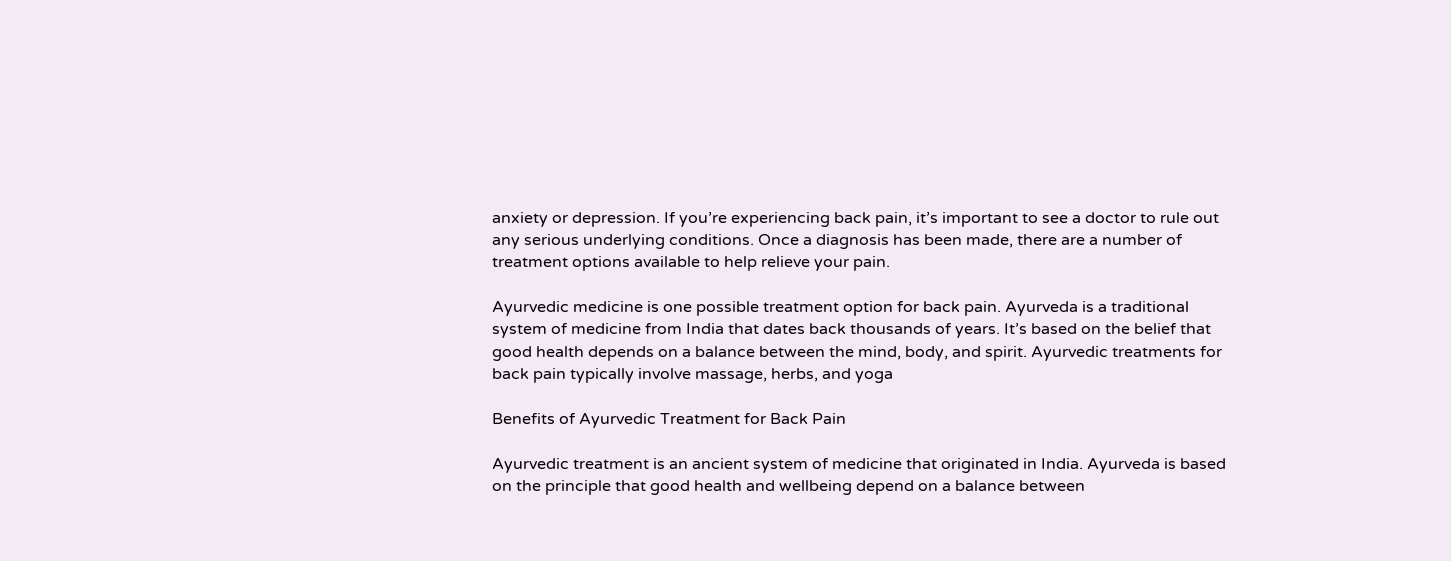anxiety or depression. If you’re experiencing back pain, it’s important to see a doctor to rule out any serious underlying conditions. Once a diagnosis has been made, there are a number of treatment options available to help relieve your pain.

Ayurvedic medicine is one possible treatment option for back pain. Ayurveda is a traditional system of medicine from India that dates back thousands of years. It’s based on the belief that good health depends on a balance between the mind, body, and spirit. Ayurvedic treatments for back pain typically involve massage, herbs, and yoga

Benefits of Ayurvedic Treatment for Back Pain

Ayurvedic treatment is an ancient system of medicine that originated in India. Ayurveda is based on the principle that good health and wellbeing depend on a balance between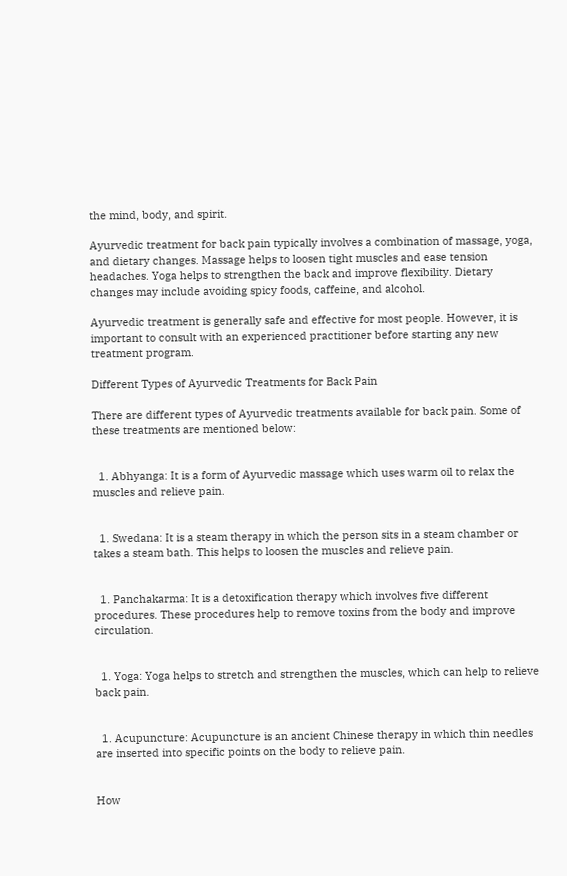the mind, body, and spirit.

Ayurvedic treatment for back pain typically involves a combination of massage, yoga, and dietary changes. Massage helps to loosen tight muscles and ease tension headaches. Yoga helps to strengthen the back and improve flexibility. Dietary changes may include avoiding spicy foods, caffeine, and alcohol.

Ayurvedic treatment is generally safe and effective for most people. However, it is important to consult with an experienced practitioner before starting any new treatment program.

Different Types of Ayurvedic Treatments for Back Pain

There are different types of Ayurvedic treatments available for back pain. Some of these treatments are mentioned below:


  1. Abhyanga: It is a form of Ayurvedic massage which uses warm oil to relax the muscles and relieve pain.


  1. Swedana: It is a steam therapy in which the person sits in a steam chamber or takes a steam bath. This helps to loosen the muscles and relieve pain.


  1. Panchakarma: It is a detoxification therapy which involves five different procedures. These procedures help to remove toxins from the body and improve circulation.


  1. Yoga: Yoga helps to stretch and strengthen the muscles, which can help to relieve back pain.


  1. Acupuncture: Acupuncture is an ancient Chinese therapy in which thin needles are inserted into specific points on the body to relieve pain.


How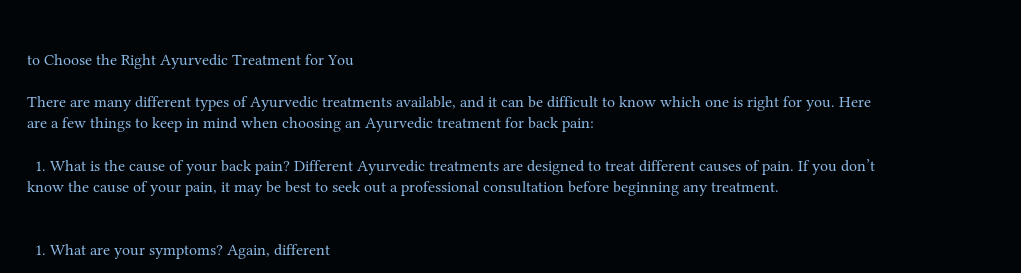to Choose the Right Ayurvedic Treatment for You

There are many different types of Ayurvedic treatments available, and it can be difficult to know which one is right for you. Here are a few things to keep in mind when choosing an Ayurvedic treatment for back pain:

  1. What is the cause of your back pain? Different Ayurvedic treatments are designed to treat different causes of pain. If you don’t know the cause of your pain, it may be best to seek out a professional consultation before beginning any treatment.


  1. What are your symptoms? Again, different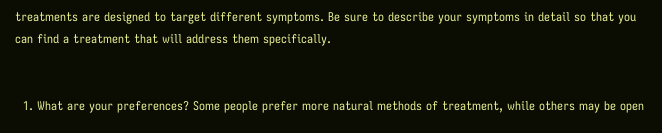treatments are designed to target different symptoms. Be sure to describe your symptoms in detail so that you can find a treatment that will address them specifically.


  1. What are your preferences? Some people prefer more natural methods of treatment, while others may be open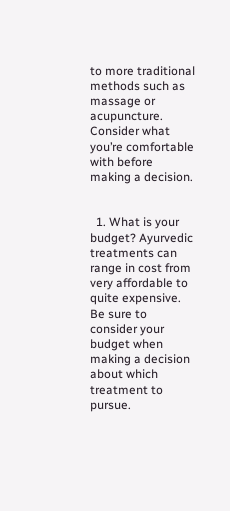to more traditional methods such as massage or acupuncture. Consider what you’re comfortable with before making a decision.


  1. What is your budget? Ayurvedic treatments can range in cost from very affordable to quite expensive. Be sure to consider your budget when making a decision about which treatment to pursue.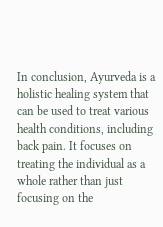In conclusion, Ayurveda is a holistic healing system that can be used to treat various health conditions, including back pain. It focuses on treating the individual as a whole rather than just focusing on the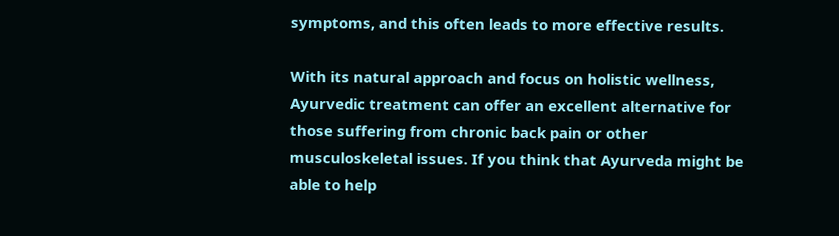symptoms, and this often leads to more effective results.

With its natural approach and focus on holistic wellness, Ayurvedic treatment can offer an excellent alternative for those suffering from chronic back pain or other musculoskeletal issues. If you think that Ayurveda might be able to help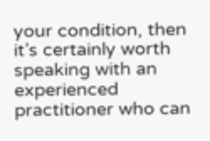your condition, then it’s certainly worth speaking with an experienced practitioner who can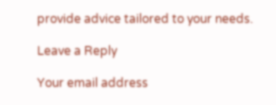provide advice tailored to your needs.

Leave a Reply

Your email address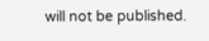will not be published.